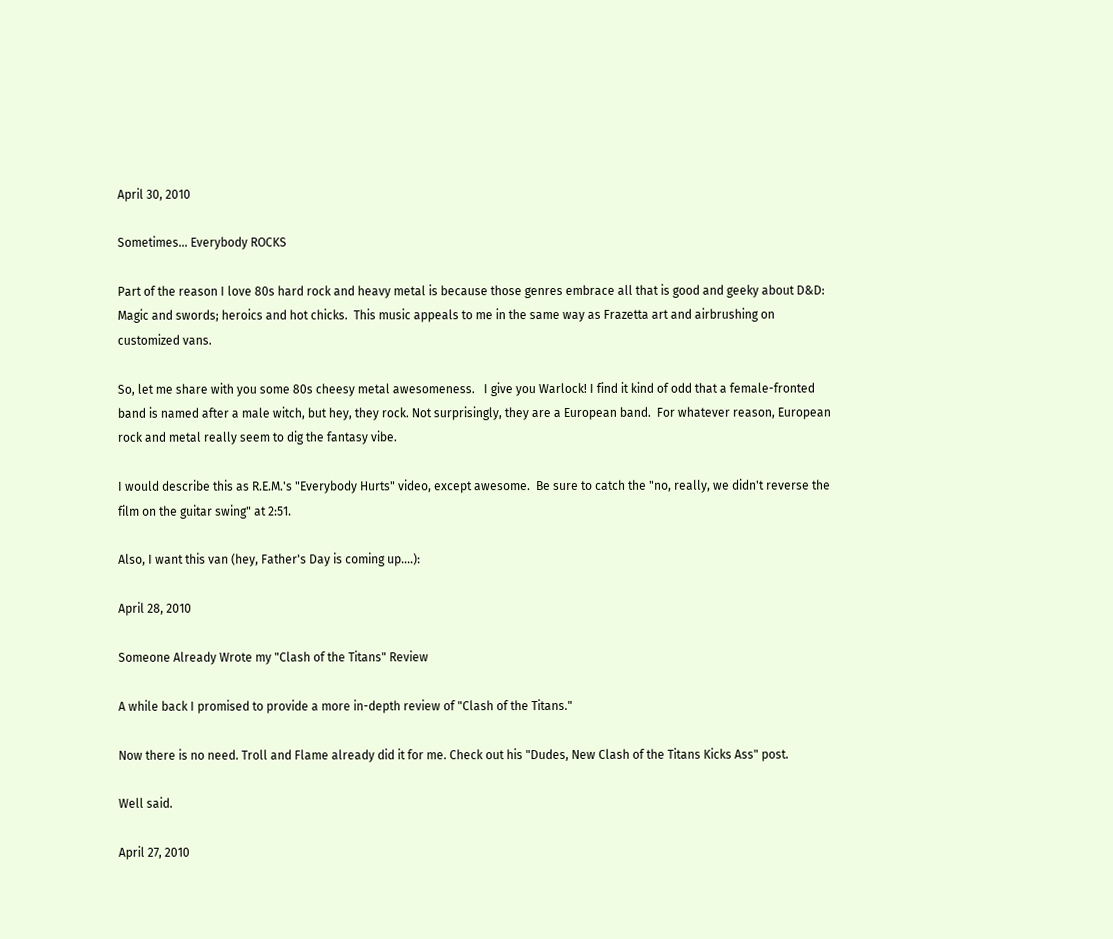April 30, 2010

Sometimes... Everybody ROCKS

Part of the reason I love 80s hard rock and heavy metal is because those genres embrace all that is good and geeky about D&D:  Magic and swords; heroics and hot chicks.  This music appeals to me in the same way as Frazetta art and airbrushing on customized vans.

So, let me share with you some 80s cheesy metal awesomeness.   I give you Warlock! I find it kind of odd that a female-fronted band is named after a male witch, but hey, they rock. Not surprisingly, they are a European band.  For whatever reason, European rock and metal really seem to dig the fantasy vibe.

I would describe this as R.E.M.'s "Everybody Hurts" video, except awesome.  Be sure to catch the "no, really, we didn't reverse the film on the guitar swing" at 2:51.

Also, I want this van (hey, Father's Day is coming up....):

April 28, 2010

Someone Already Wrote my "Clash of the Titans" Review

A while back I promised to provide a more in-depth review of "Clash of the Titans."

Now there is no need. Troll and Flame already did it for me. Check out his "Dudes, New Clash of the Titans Kicks Ass" post.

Well said.

April 27, 2010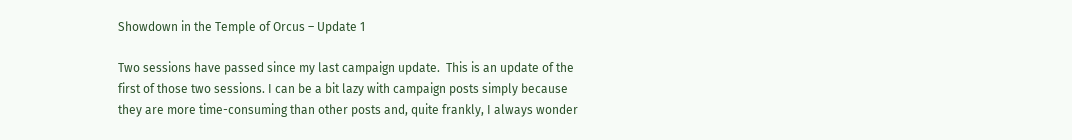Showdown in the Temple of Orcus – Update 1

Two sessions have passed since my last campaign update.  This is an update of the first of those two sessions. I can be a bit lazy with campaign posts simply because they are more time-consuming than other posts and, quite frankly, I always wonder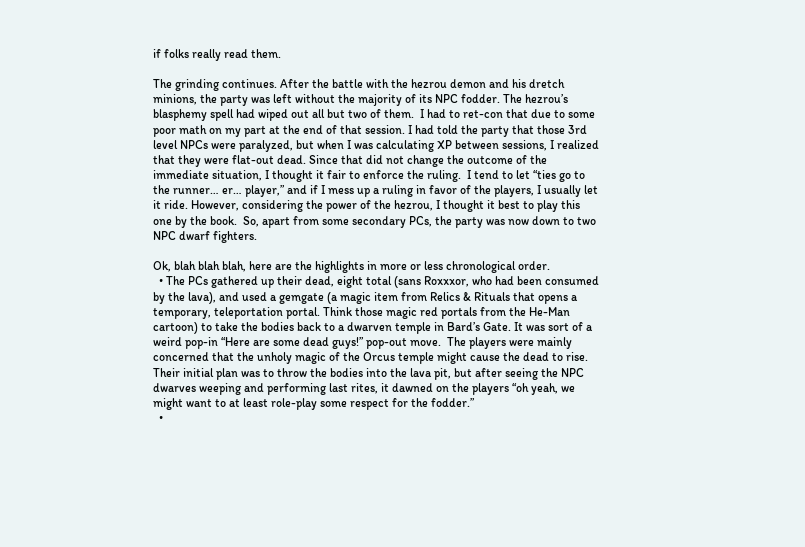if folks really read them.

The grinding continues. After the battle with the hezrou demon and his dretch minions, the party was left without the majority of its NPC fodder. The hezrou’s blasphemy spell had wiped out all but two of them.  I had to ret-con that due to some poor math on my part at the end of that session. I had told the party that those 3rd level NPCs were paralyzed, but when I was calculating XP between sessions, I realized that they were flat-out dead. Since that did not change the outcome of the immediate situation, I thought it fair to enforce the ruling.  I tend to let “ties go to the runner… er… player,” and if I mess up a ruling in favor of the players, I usually let it ride. However, considering the power of the hezrou, I thought it best to play this one by the book.  So, apart from some secondary PCs, the party was now down to two NPC dwarf fighters.

Ok, blah blah blah, here are the highlights in more or less chronological order.
  • The PCs gathered up their dead, eight total (sans Roxxxor, who had been consumed by the lava), and used a gemgate (a magic item from Relics & Rituals that opens a temporary, teleportation portal. Think those magic red portals from the He-Man cartoon) to take the bodies back to a dwarven temple in Bard’s Gate. It was sort of a weird pop-in “Here are some dead guys!” pop-out move.  The players were mainly concerned that the unholy magic of the Orcus temple might cause the dead to rise.  Their initial plan was to throw the bodies into the lava pit, but after seeing the NPC dwarves weeping and performing last rites, it dawned on the players “oh yeah, we might want to at least role-play some respect for the fodder.”
  •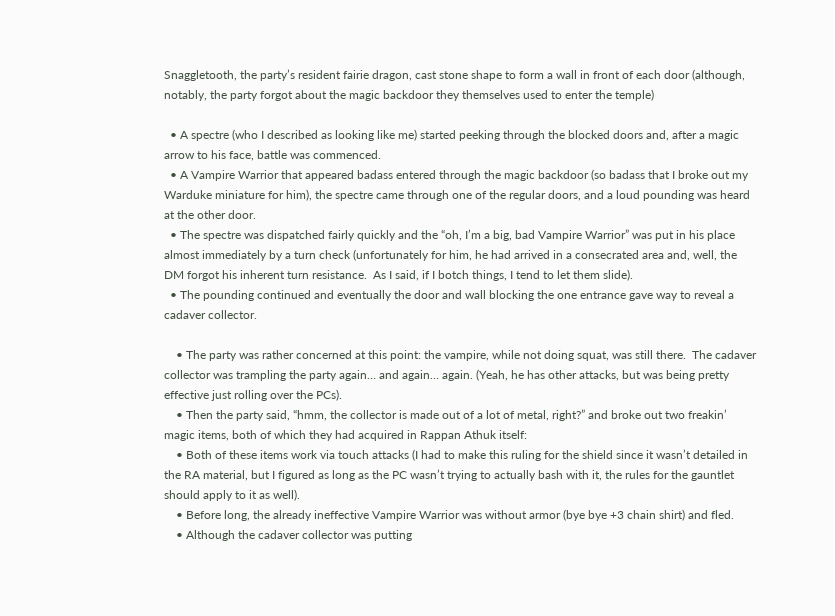Snaggletooth, the party’s resident fairie dragon, cast stone shape to form a wall in front of each door (although, notably, the party forgot about the magic backdoor they themselves used to enter the temple)

  • A spectre (who I described as looking like me) started peeking through the blocked doors and, after a magic arrow to his face, battle was commenced.
  • A Vampire Warrior that appeared badass entered through the magic backdoor (so badass that I broke out my Warduke miniature for him), the spectre came through one of the regular doors, and a loud pounding was heard at the other door.
  • The spectre was dispatched fairly quickly and the “oh, I’m a big, bad Vampire Warrior” was put in his place almost immediately by a turn check (unfortunately for him, he had arrived in a consecrated area and, well, the DM forgot his inherent turn resistance.  As I said, if I botch things, I tend to let them slide).
  • The pounding continued and eventually the door and wall blocking the one entrance gave way to reveal a cadaver collector.

    • The party was rather concerned at this point: the vampire, while not doing squat, was still there.  The cadaver collector was trampling the party again… and again… again. (Yeah, he has other attacks, but was being pretty effective just rolling over the PCs).
    • Then the party said, “hmm, the collector is made out of a lot of metal, right?” and broke out two freakin’ magic items, both of which they had acquired in Rappan Athuk itself:
    • Both of these items work via touch attacks (I had to make this ruling for the shield since it wasn’t detailed in the RA material, but I figured as long as the PC wasn’t trying to actually bash with it, the rules for the gauntlet should apply to it as well).
    • Before long, the already ineffective Vampire Warrior was without armor (bye bye +3 chain shirt) and fled.
    • Although the cadaver collector was putting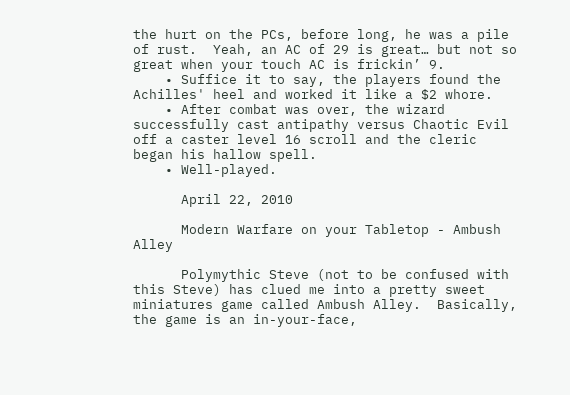the hurt on the PCs, before long, he was a pile of rust.  Yeah, an AC of 29 is great… but not so great when your touch AC is frickin’ 9.
    • Suffice it to say, the players found the Achilles' heel and worked it like a $2 whore.
    • After combat was over, the wizard successfully cast antipathy versus Chaotic Evil off a caster level 16 scroll and the cleric began his hallow spell.
    • Well-played.

      April 22, 2010

      Modern Warfare on your Tabletop - Ambush Alley

      Polymythic Steve (not to be confused with this Steve) has clued me into a pretty sweet miniatures game called Ambush Alley.  Basically, the game is an in-your-face,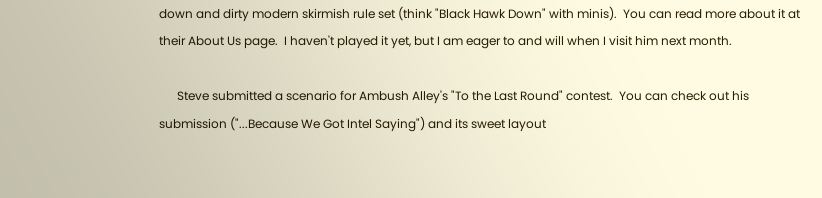down and dirty modern skirmish rule set (think "Black Hawk Down" with minis).  You can read more about it at their About Us page.  I haven't played it yet, but I am eager to and will when I visit him next month.

      Steve submitted a scenario for Ambush Alley's "To the Last Round" contest.  You can check out his submission ("...Because We Got Intel Saying") and its sweet layout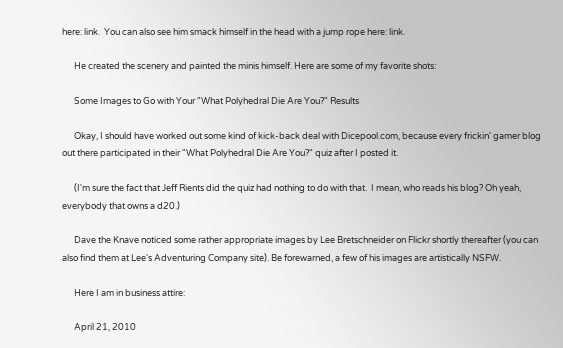here: link.  You can also see him smack himself in the head with a jump rope here: link.

      He created the scenery and painted the minis himself. Here are some of my favorite shots:

      Some Images to Go with Your "What Polyhedral Die Are You?" Results

      Okay, I should have worked out some kind of kick-back deal with Dicepool.com, because every frickin' gamer blog out there participated in their "What Polyhedral Die Are You?" quiz after I posted it.

      (I'm sure the fact that Jeff Rients did the quiz had nothing to do with that.  I mean, who reads his blog? Oh yeah, everybody that owns a d20.)

      Dave the Knave noticed some rather appropriate images by Lee Bretschneider on Flickr shortly thereafter (you can also find them at Lee's Adventuring Company site). Be forewarned, a few of his images are artistically NSFW.

      Here I am in business attire:

      April 21, 2010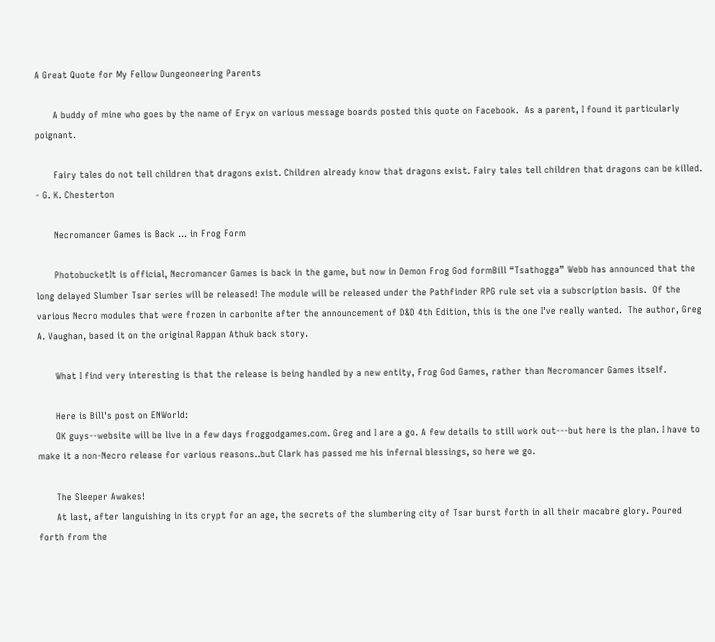A Great Quote for My Fellow Dungeoneering Parents

      A buddy of mine who goes by the name of Eryx on various message boards posted this quote on Facebook.  As a parent, I found it particularly poignant.

      Fairy tales do not tell children that dragons exist. Children already know that dragons exist. Fairy tales tell children that dragons can be killed. - G. K. Chesterton

      Necromancer Games is Back ... in Frog Form

      PhotobucketIt is official, Necromancer Games is back in the game, but now in Demon Frog God formBill “Tsathogga” Webb has announced that the long delayed Slumber Tsar series will be released! The module will be released under the Pathfinder RPG rule set via a subscription basis.  Of the various Necro modules that were frozen in carbonite after the announcement of D&D 4th Edition, this is the one I've really wanted.  The author, Greg A. Vaughan, based it on the original Rappan Athuk back story.

      What I find very interesting is that the release is being handled by a new entity, Frog God Games, rather than Necromancer Games itself.

      Here is Bill's post on ENWorld:
      OK guys--website will be live in a few days froggodgames.com. Greg and I are a go. A few details to still work out---but here is the plan. I have to make it a non-Necro release for various reasons..but Clark has passed me his infernal blessings, so here we go.

      The Sleeper Awakes!
      At last, after languishing in its crypt for an age, the secrets of the slumbering city of Tsar burst forth in all their macabre glory. Poured forth from the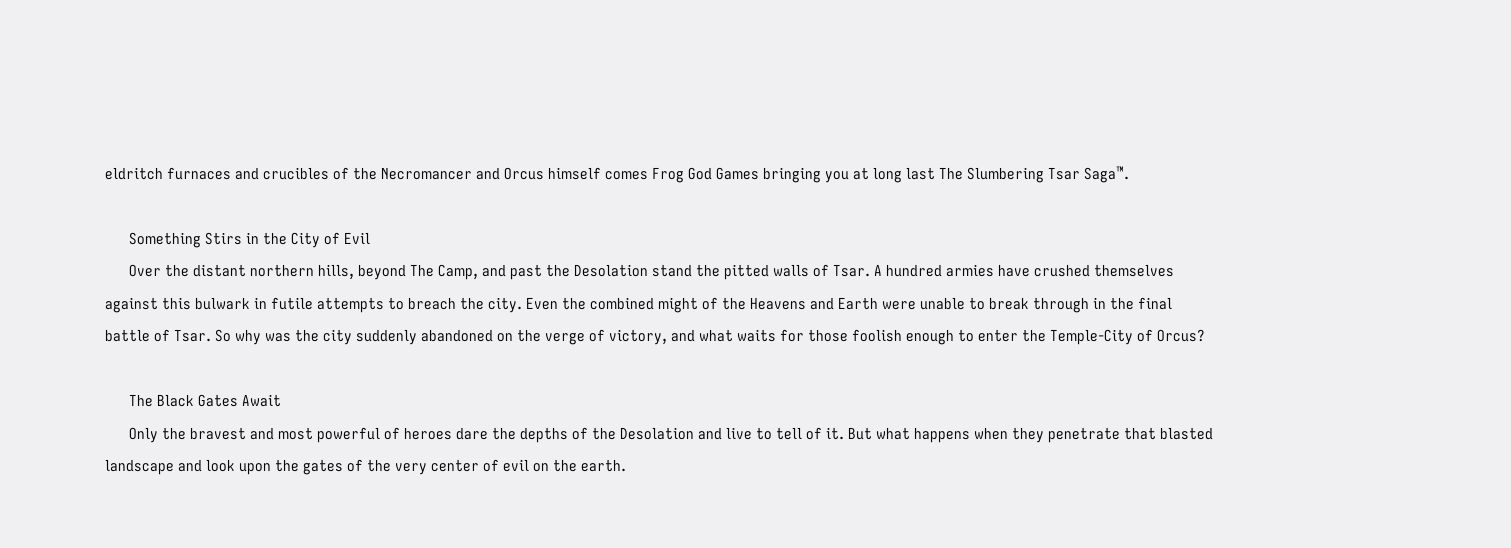eldritch furnaces and crucibles of the Necromancer and Orcus himself comes Frog God Games bringing you at long last The Slumbering Tsar Saga™.

      Something Stirs in the City of Evil
      Over the distant northern hills, beyond The Camp, and past the Desolation stand the pitted walls of Tsar. A hundred armies have crushed themselves against this bulwark in futile attempts to breach the city. Even the combined might of the Heavens and Earth were unable to break through in the final battle of Tsar. So why was the city suddenly abandoned on the verge of victory, and what waits for those foolish enough to enter the Temple-City of Orcus?

      The Black Gates Await
      Only the bravest and most powerful of heroes dare the depths of the Desolation and live to tell of it. But what happens when they penetrate that blasted landscape and look upon the gates of the very center of evil on the earth.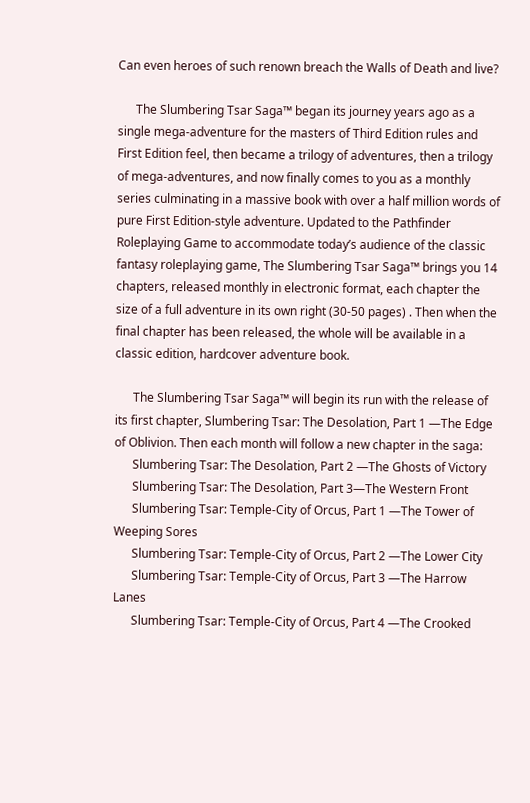Can even heroes of such renown breach the Walls of Death and live?

      The Slumbering Tsar Saga™ began its journey years ago as a single mega-adventure for the masters of Third Edition rules and First Edition feel, then became a trilogy of adventures, then a trilogy of mega-adventures, and now finally comes to you as a monthly series culminating in a massive book with over a half million words of pure First Edition-style adventure. Updated to the Pathfinder Roleplaying Game to accommodate today’s audience of the classic fantasy roleplaying game, The Slumbering Tsar Saga™ brings you 14 chapters, released monthly in electronic format, each chapter the size of a full adventure in its own right (30-50 pages) . Then when the final chapter has been released, the whole will be available in a classic edition, hardcover adventure book.

      The Slumbering Tsar Saga™ will begin its run with the release of its first chapter, Slumbering Tsar: The Desolation, Part 1 —The Edge of Oblivion. Then each month will follow a new chapter in the saga:
      Slumbering Tsar: The Desolation, Part 2 —The Ghosts of Victory
      Slumbering Tsar: The Desolation, Part 3—The Western Front
      Slumbering Tsar: Temple-City of Orcus, Part 1 —The Tower of Weeping Sores
      Slumbering Tsar: Temple-City of Orcus, Part 2 —The Lower City
      Slumbering Tsar: Temple-City of Orcus, Part 3 —The Harrow Lanes
      Slumbering Tsar: Temple-City of Orcus, Part 4 —The Crooked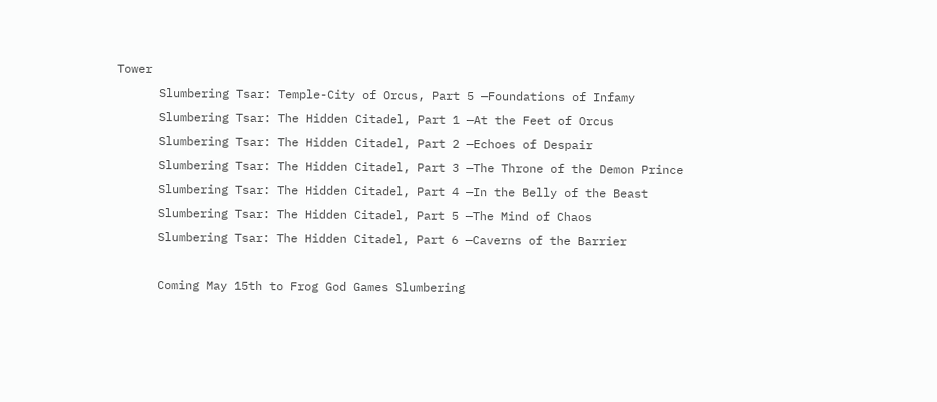Tower
      Slumbering Tsar: Temple-City of Orcus, Part 5 —Foundations of Infamy
      Slumbering Tsar: The Hidden Citadel, Part 1 —At the Feet of Orcus
      Slumbering Tsar: The Hidden Citadel, Part 2 —Echoes of Despair
      Slumbering Tsar: The Hidden Citadel, Part 3 —The Throne of the Demon Prince
      Slumbering Tsar: The Hidden Citadel, Part 4 —In the Belly of the Beast
      Slumbering Tsar: The Hidden Citadel, Part 5 —The Mind of Chaos
      Slumbering Tsar: The Hidden Citadel, Part 6 —Caverns of the Barrier

      Coming May 15th to Frog God Games Slumbering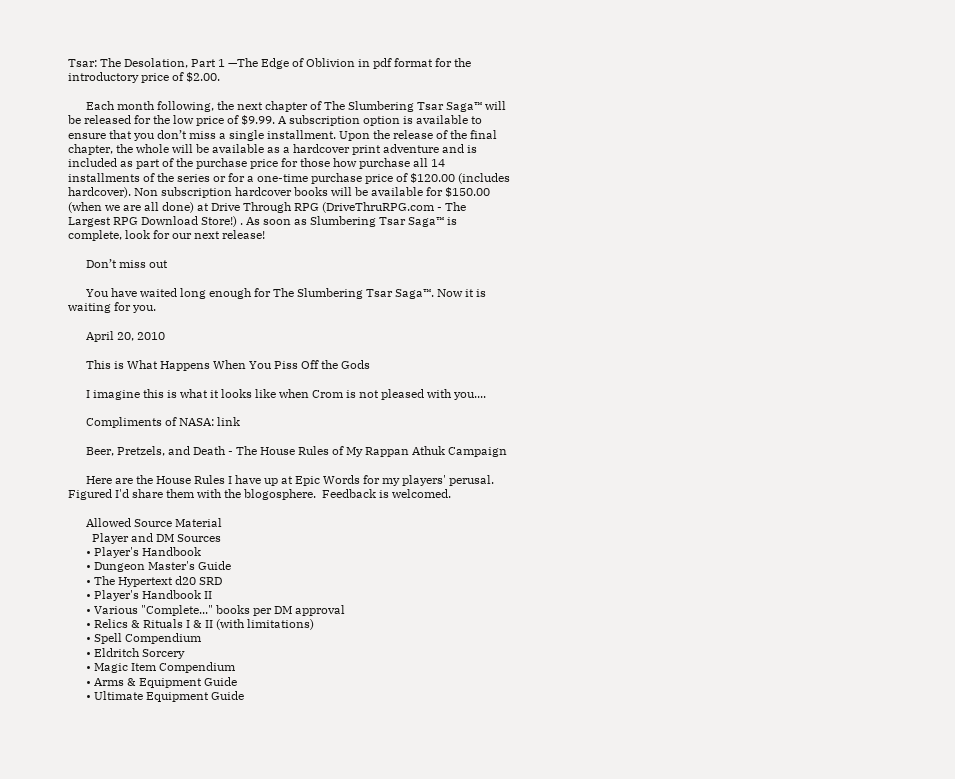Tsar: The Desolation, Part 1 —The Edge of Oblivion in pdf format for the introductory price of $2.00.

      Each month following, the next chapter of The Slumbering Tsar Saga™ will be released for the low price of $9.99. A subscription option is available to ensure that you don’t miss a single installment. Upon the release of the final chapter, the whole will be available as a hardcover print adventure and is included as part of the purchase price for those how purchase all 14 installments of the series or for a one-time purchase price of $120.00 (includes hardcover). Non subscription hardcover books will be available for $150.00 (when we are all done) at Drive Through RPG (DriveThruRPG.com - The Largest RPG Download Store!) . As soon as Slumbering Tsar Saga™ is complete, look for our next release!

      Don’t miss out

      You have waited long enough for The Slumbering Tsar Saga™. Now it is waiting for you.

      April 20, 2010

      This is What Happens When You Piss Off the Gods

      I imagine this is what it looks like when Crom is not pleased with you....

      Compliments of NASA: link

      Beer, Pretzels, and Death - The House Rules of My Rappan Athuk Campaign

      Here are the House Rules I have up at Epic Words for my players' perusal.  Figured I'd share them with the blogosphere.  Feedback is welcomed.

      Allowed Source Material
        Player and DM Sources
      • Player's Handbook
      • Dungeon Master's Guide
      • The Hypertext d20 SRD
      • Player's Handbook II
      • Various "Complete..." books per DM approval
      • Relics & Rituals I & II (with limitations)
      • Spell Compendium
      • Eldritch Sorcery
      • Magic Item Compendium
      • Arms & Equipment Guide
      • Ultimate Equipment Guide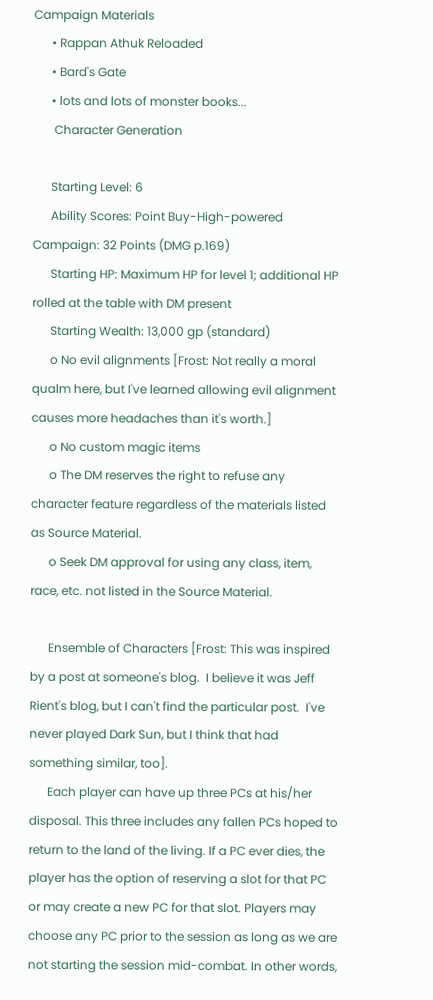Campaign Materials
      • Rappan Athuk Reloaded
      • Bard's Gate
      • lots and lots of monster books...
       Character Generation

      Starting Level: 6
      Ability Scores: Point Buy-High-powered Campaign: 32 Points (DMG p.169)
      Starting HP: Maximum HP for level 1; additional HP rolled at the table with DM present
      Starting Wealth: 13,000 gp (standard)
      o No evil alignments [Frost: Not really a moral qualm here, but I've learned allowing evil alignment causes more headaches than it's worth.]
      o No custom magic items
      o The DM reserves the right to refuse any character feature regardless of the materials listed as Source Material.
      o Seek DM approval for using any class, item, race, etc. not listed in the Source Material.

      Ensemble of Characters [Frost: This was inspired by a post at someone's blog.  I believe it was Jeff Rient's blog, but I can't find the particular post.  I've never played Dark Sun, but I think that had something similar, too].
      Each player can have up three PCs at his/her disposal. This three includes any fallen PCs hoped to return to the land of the living. If a PC ever dies, the player has the option of reserving a slot for that PC or may create a new PC for that slot. Players may choose any PC prior to the session as long as we are not starting the session mid-combat. In other words,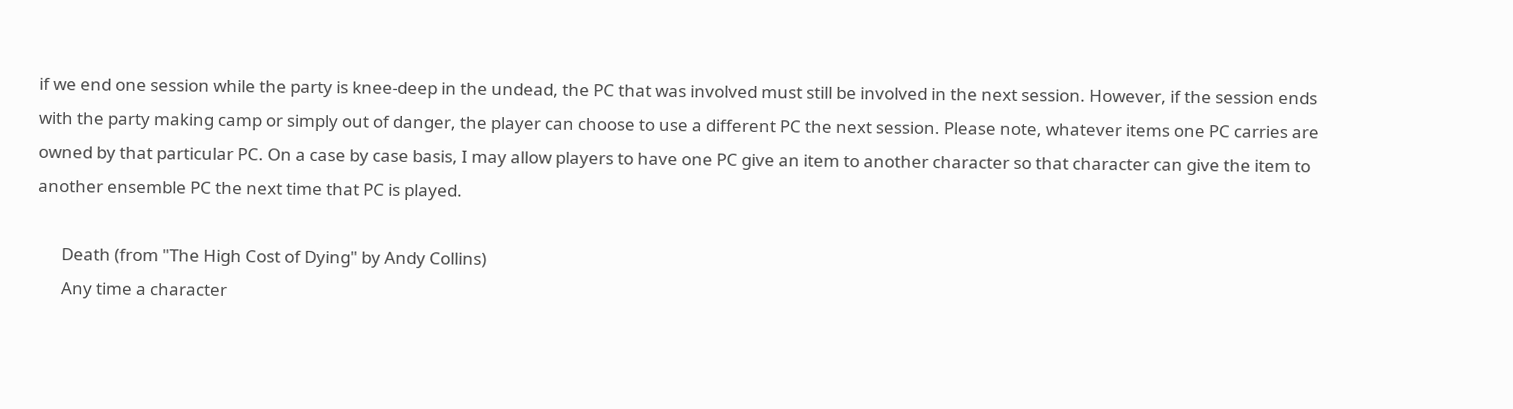if we end one session while the party is knee-deep in the undead, the PC that was involved must still be involved in the next session. However, if the session ends with the party making camp or simply out of danger, the player can choose to use a different PC the next session. Please note, whatever items one PC carries are owned by that particular PC. On a case by case basis, I may allow players to have one PC give an item to another character so that character can give the item to another ensemble PC the next time that PC is played.

      Death (from "The High Cost of Dying" by Andy Collins)
      Any time a character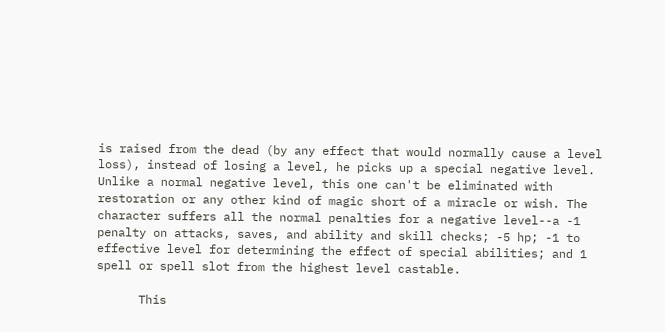is raised from the dead (by any effect that would normally cause a level loss), instead of losing a level, he picks up a special negative level. Unlike a normal negative level, this one can't be eliminated with restoration or any other kind of magic short of a miracle or wish. The character suffers all the normal penalties for a negative level--a -1 penalty on attacks, saves, and ability and skill checks; -5 hp; -1 to effective level for determining the effect of special abilities; and 1 spell or spell slot from the highest level castable.

      This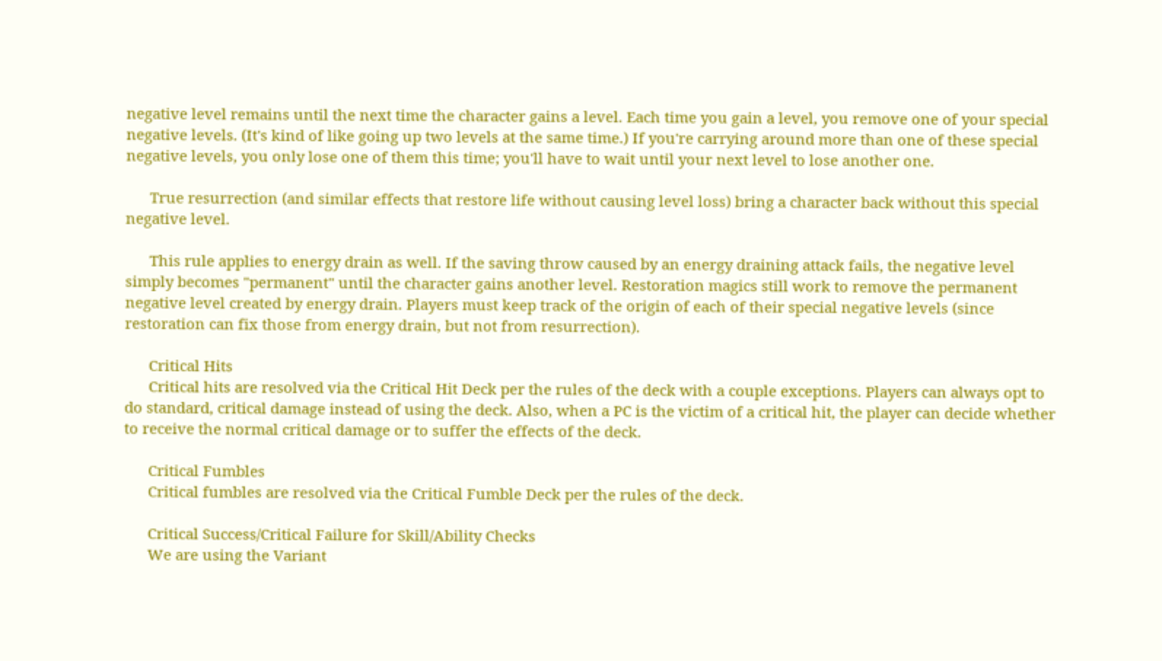negative level remains until the next time the character gains a level. Each time you gain a level, you remove one of your special negative levels. (It's kind of like going up two levels at the same time.) If you're carrying around more than one of these special negative levels, you only lose one of them this time; you'll have to wait until your next level to lose another one.

      True resurrection (and similar effects that restore life without causing level loss) bring a character back without this special negative level.

      This rule applies to energy drain as well. If the saving throw caused by an energy draining attack fails, the negative level simply becomes "permanent" until the character gains another level. Restoration magics still work to remove the permanent negative level created by energy drain. Players must keep track of the origin of each of their special negative levels (since restoration can fix those from energy drain, but not from resurrection).

      Critical Hits
      Critical hits are resolved via the Critical Hit Deck per the rules of the deck with a couple exceptions. Players can always opt to do standard, critical damage instead of using the deck. Also, when a PC is the victim of a critical hit, the player can decide whether to receive the normal critical damage or to suffer the effects of the deck.

      Critical Fumbles
      Critical fumbles are resolved via the Critical Fumble Deck per the rules of the deck.

      Critical Success/Critical Failure for Skill/Ability Checks
      We are using the Variant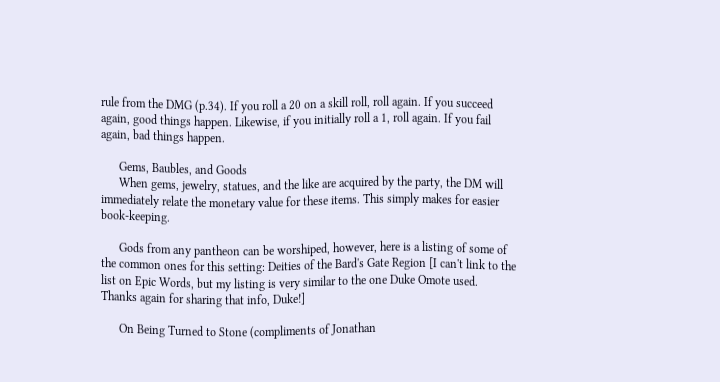rule from the DMG (p.34). If you roll a 20 on a skill roll, roll again. If you succeed again, good things happen. Likewise, if you initially roll a 1, roll again. If you fail again, bad things happen.

      Gems, Baubles, and Goods
      When gems, jewelry, statues, and the like are acquired by the party, the DM will immediately relate the monetary value for these items. This simply makes for easier book-keeping.

      Gods from any pantheon can be worshiped, however, here is a listing of some of the common ones for this setting: Deities of the Bard's Gate Region [I can't link to the list on Epic Words, but my listing is very similar to the one Duke Omote used.  Thanks again for sharing that info, Duke!]

      On Being Turned to Stone (compliments of Jonathan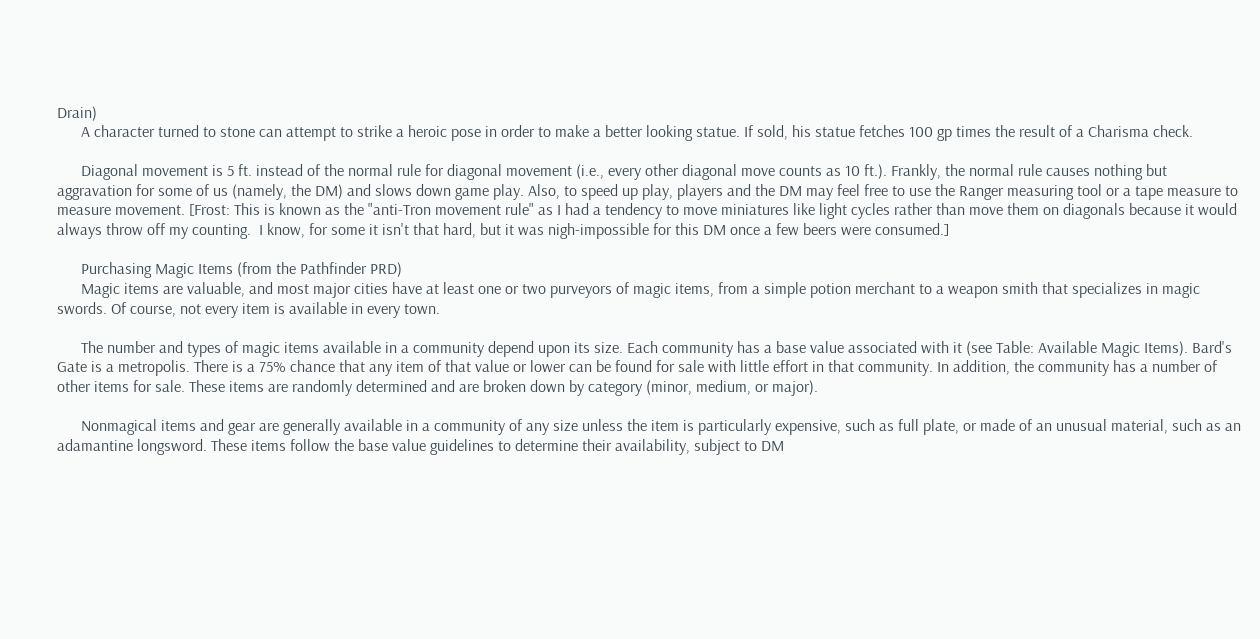Drain)
      A character turned to stone can attempt to strike a heroic pose in order to make a better looking statue. If sold, his statue fetches 100 gp times the result of a Charisma check.

      Diagonal movement is 5 ft. instead of the normal rule for diagonal movement (i.e., every other diagonal move counts as 10 ft.). Frankly, the normal rule causes nothing but aggravation for some of us (namely, the DM) and slows down game play. Also, to speed up play, players and the DM may feel free to use the Ranger measuring tool or a tape measure to measure movement. [Frost: This is known as the "anti-Tron movement rule" as I had a tendency to move miniatures like light cycles rather than move them on diagonals because it would always throw off my counting.  I know, for some it isn't that hard, but it was nigh-impossible for this DM once a few beers were consumed.]

      Purchasing Magic Items (from the Pathfinder PRD)
      Magic items are valuable, and most major cities have at least one or two purveyors of magic items, from a simple potion merchant to a weapon smith that specializes in magic swords. Of course, not every item is available in every town.

      The number and types of magic items available in a community depend upon its size. Each community has a base value associated with it (see Table: Available Magic Items). Bard's Gate is a metropolis. There is a 75% chance that any item of that value or lower can be found for sale with little effort in that community. In addition, the community has a number of other items for sale. These items are randomly determined and are broken down by category (minor, medium, or major).

      Nonmagical items and gear are generally available in a community of any size unless the item is particularly expensive, such as full plate, or made of an unusual material, such as an adamantine longsword. These items follow the base value guidelines to determine their availability, subject to DM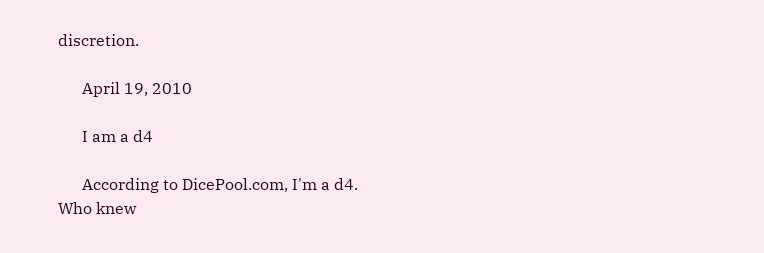discretion.

      April 19, 2010

      I am a d4

      According to DicePool.com, I'm a d4.  Who knew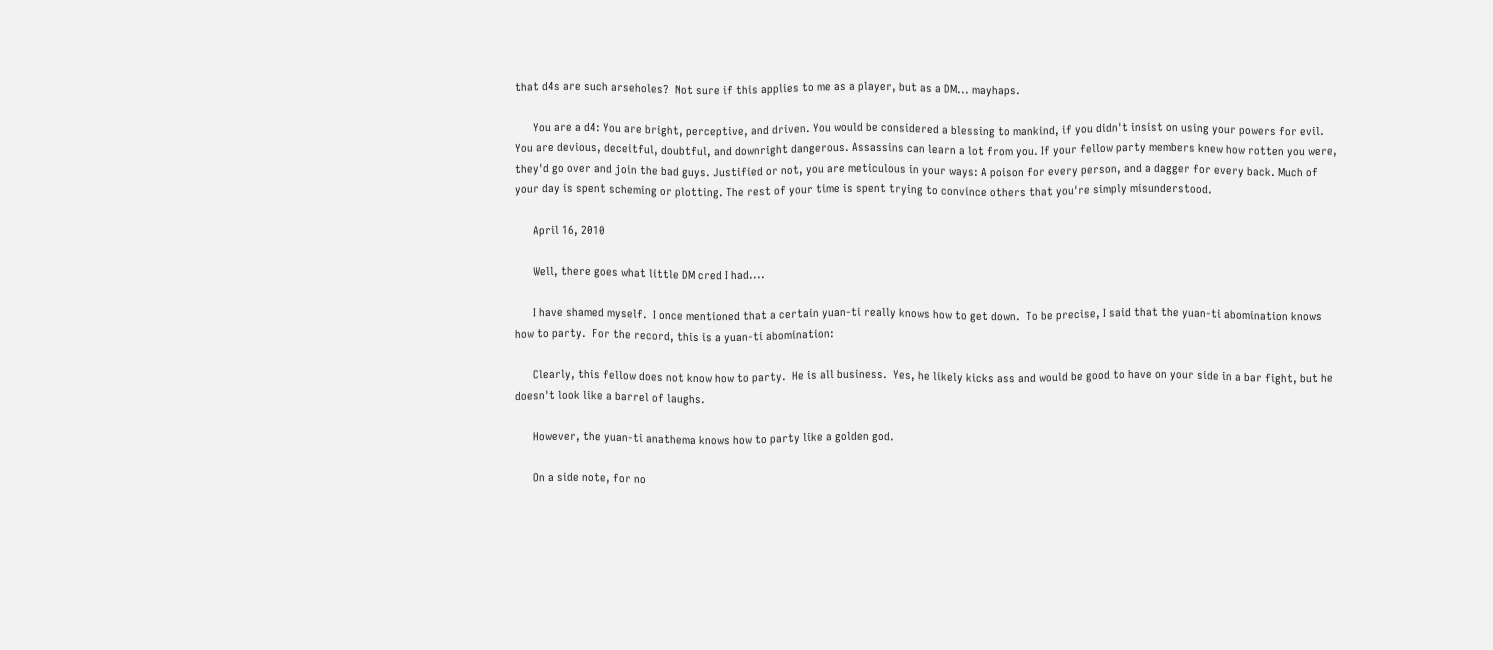that d4s are such arseholes?  Not sure if this applies to me as a player, but as a DM... mayhaps.

      You are a d4: You are bright, perceptive, and driven. You would be considered a blessing to mankind, if you didn't insist on using your powers for evil. You are devious, deceitful, doubtful, and downright dangerous. Assassins can learn a lot from you. If your fellow party members knew how rotten you were, they'd go over and join the bad guys. Justified or not, you are meticulous in your ways: A poison for every person, and a dagger for every back. Much of your day is spent scheming or plotting. The rest of your time is spent trying to convince others that you're simply misunderstood.

      April 16, 2010

      Well, there goes what little DM cred I had....

      I have shamed myself.  I once mentioned that a certain yuan-ti really knows how to get down.  To be precise, I said that the yuan-ti abomination knows how to party.  For the record, this is a yuan-ti abomination:

      Clearly, this fellow does not know how to party.  He is all business.  Yes, he likely kicks ass and would be good to have on your side in a bar fight, but he doesn't look like a barrel of laughs.

      However, the yuan-ti anathema knows how to party like a golden god.

      On a side note, for no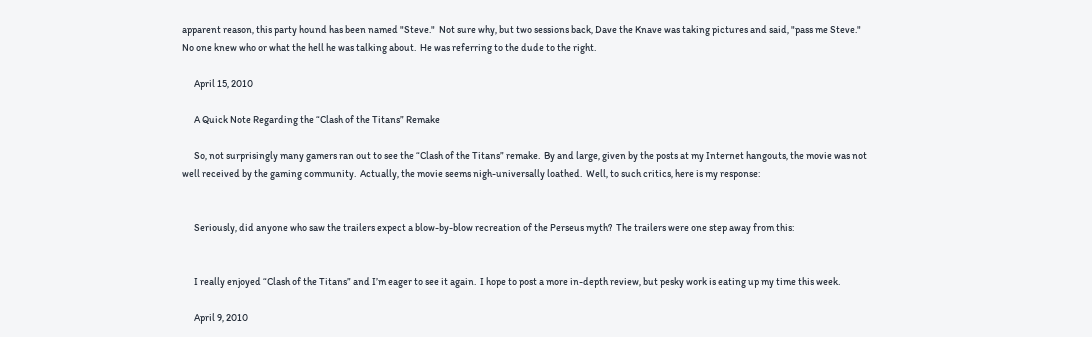apparent reason, this party hound has been named "Steve."  Not sure why, but two sessions back, Dave the Knave was taking pictures and said, "pass me Steve."  No one knew who or what the hell he was talking about.  He was referring to the dude to the right.

      April 15, 2010

      A Quick Note Regarding the “Clash of the Titans” Remake

      So, not surprisingly many gamers ran out to see the “Clash of the Titans” remake.  By and large, given by the posts at my Internet hangouts, the movie was not well received by the gaming community.  Actually, the movie seems nigh-universally loathed.  Well, to such critics, here is my response:


      Seriously, did anyone who saw the trailers expect a blow-by-blow recreation of the Perseus myth?  The trailers were one step away from this:


      I really enjoyed “Clash of the Titans” and I’m eager to see it again.  I hope to post a more in-depth review, but pesky work is eating up my time this week.

      April 9, 2010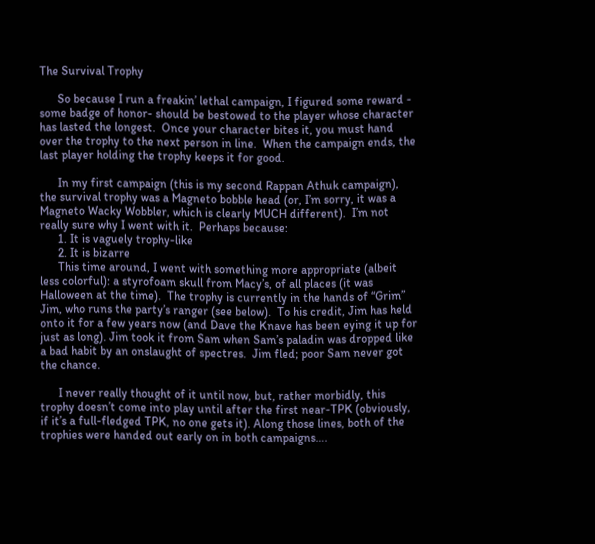The Survival Trophy

      So because I run a freakin’ lethal campaign, I figured some reward - some badge of honor- should be bestowed to the player whose character has lasted the longest.  Once your character bites it, you must hand over the trophy to the next person in line.  When the campaign ends, the last player holding the trophy keeps it for good.

      In my first campaign (this is my second Rappan Athuk campaign), the survival trophy was a Magneto bobble head (or, I’m sorry, it was a Magneto Wacky Wobbler, which is clearly MUCH different).  I’m not really sure why I went with it.  Perhaps because:
      1. It is vaguely trophy-like
      2. It is bizarre
      This time around, I went with something more appropriate (albeit less colorful): a styrofoam skull from Macy’s, of all places (it was Halloween at the time).  The trophy is currently in the hands of “Grim” Jim, who runs the party’s ranger (see below).  To his credit, Jim has held onto it for a few years now (and Dave the Knave has been eying it up for just as long). Jim took it from Sam when Sam’s paladin was dropped like a bad habit by an onslaught of spectres.  Jim fled; poor Sam never got the chance.

      I never really thought of it until now, but, rather morbidly, this trophy doesn’t come into play until after the first near-TPK (obviously, if it’s a full-fledged TPK, no one gets it). Along those lines, both of the trophies were handed out early on in both campaigns….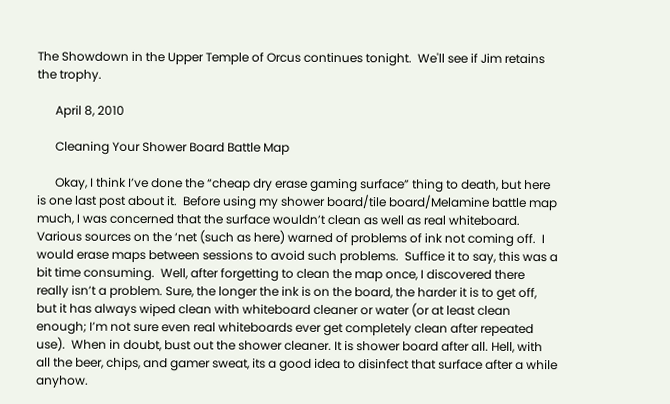The Showdown in the Upper Temple of Orcus continues tonight.  We'll see if Jim retains the trophy.

      April 8, 2010

      Cleaning Your Shower Board Battle Map

      Okay, I think I’ve done the “cheap dry erase gaming surface” thing to death, but here is one last post about it.  Before using my shower board/tile board/Melamine battle map much, I was concerned that the surface wouldn’t clean as well as real whiteboard.  Various sources on the ‘net (such as here) warned of problems of ink not coming off.  I would erase maps between sessions to avoid such problems.  Suffice it to say, this was a bit time consuming.  Well, after forgetting to clean the map once, I discovered there really isn’t a problem. Sure, the longer the ink is on the board, the harder it is to get off, but it has always wiped clean with whiteboard cleaner or water (or at least clean enough; I’m not sure even real whiteboards ever get completely clean after repeated use).  When in doubt, bust out the shower cleaner. It is shower board after all. Hell, with all the beer, chips, and gamer sweat, its a good idea to disinfect that surface after a while anyhow.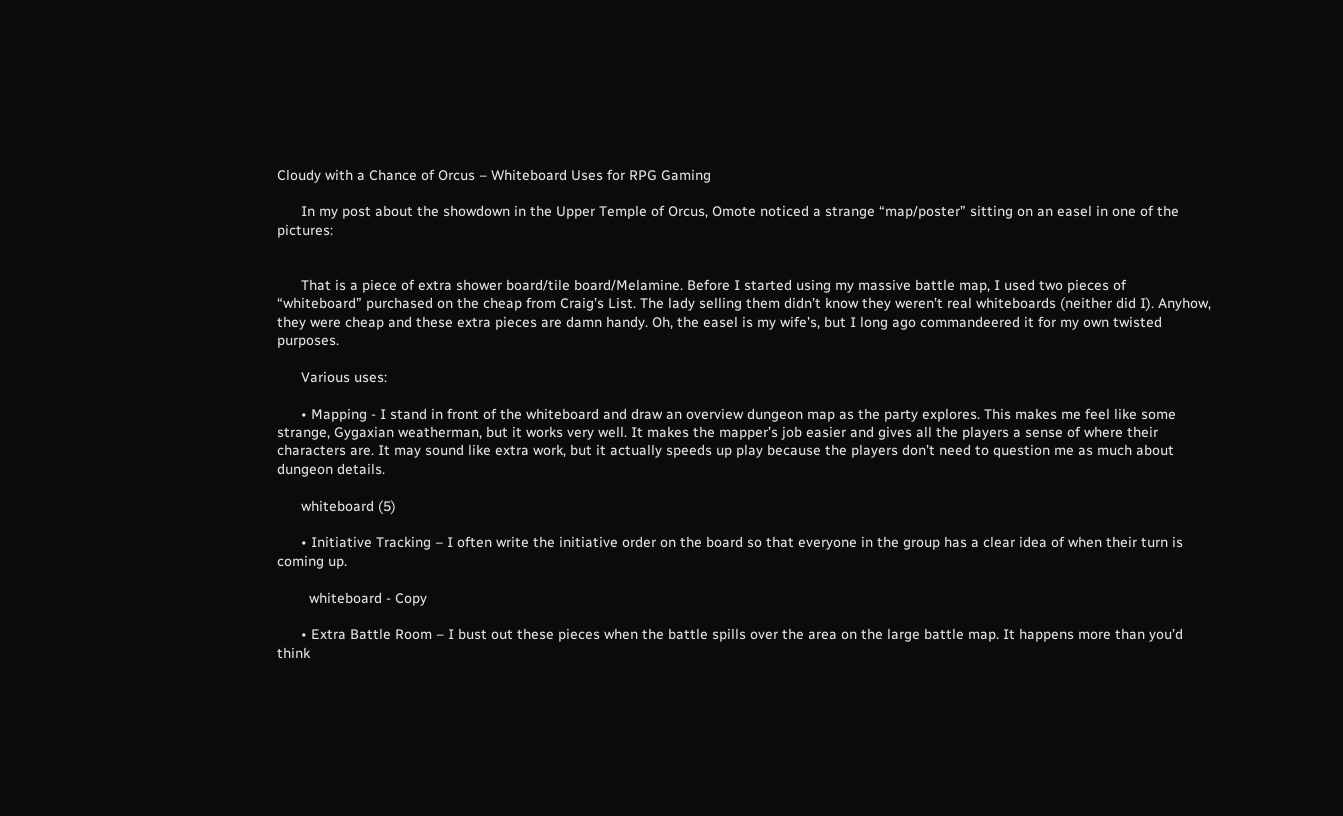Cloudy with a Chance of Orcus – Whiteboard Uses for RPG Gaming

      In my post about the showdown in the Upper Temple of Orcus, Omote noticed a strange “map/poster” sitting on an easel in one of the pictures:


      That is a piece of extra shower board/tile board/Melamine. Before I started using my massive battle map, I used two pieces of “whiteboard” purchased on the cheap from Craig’s List. The lady selling them didn’t know they weren’t real whiteboards (neither did I). Anyhow, they were cheap and these extra pieces are damn handy. Oh, the easel is my wife’s, but I long ago commandeered it for my own twisted purposes.

      Various uses:

      • Mapping - I stand in front of the whiteboard and draw an overview dungeon map as the party explores. This makes me feel like some strange, Gygaxian weatherman, but it works very well. It makes the mapper’s job easier and gives all the players a sense of where their characters are. It may sound like extra work, but it actually speeds up play because the players don’t need to question me as much about dungeon details.

      whiteboard (5)

      • Initiative Tracking – I often write the initiative order on the board so that everyone in the group has a clear idea of when their turn is coming up.

        whiteboard - Copy

      • Extra Battle Room – I bust out these pieces when the battle spills over the area on the large battle map. It happens more than you’d think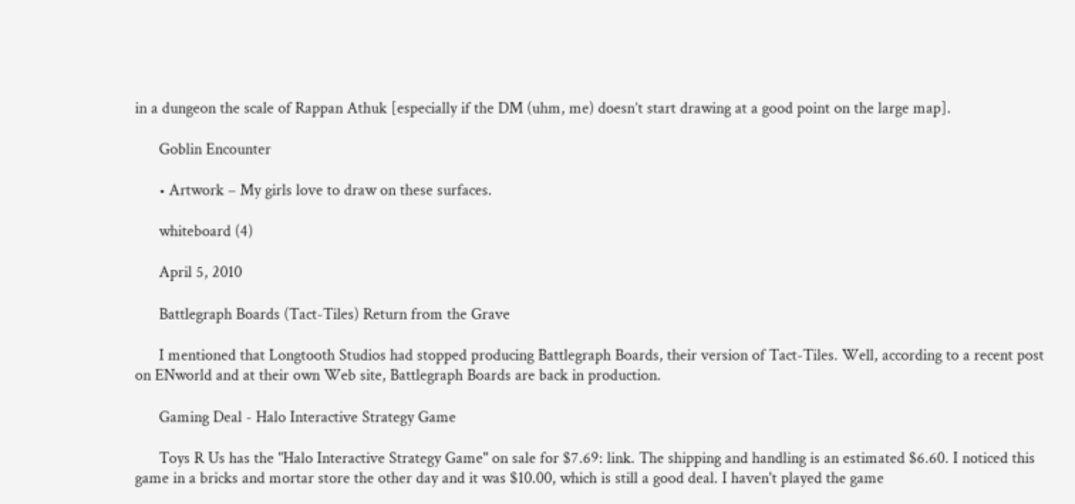in a dungeon the scale of Rappan Athuk [especially if the DM (uhm, me) doesn’t start drawing at a good point on the large map].

      Goblin Encounter

      • Artwork – My girls love to draw on these surfaces.

      whiteboard (4)

      April 5, 2010

      Battlegraph Boards (Tact-Tiles) Return from the Grave

      I mentioned that Longtooth Studios had stopped producing Battlegraph Boards, their version of Tact-Tiles. Well, according to a recent post on ENworld and at their own Web site, Battlegraph Boards are back in production.

      Gaming Deal - Halo Interactive Strategy Game

      Toys R Us has the "Halo Interactive Strategy Game" on sale for $7.69: link. The shipping and handling is an estimated $6.60. I noticed this game in a bricks and mortar store the other day and it was $10.00, which is still a good deal. I haven't played the game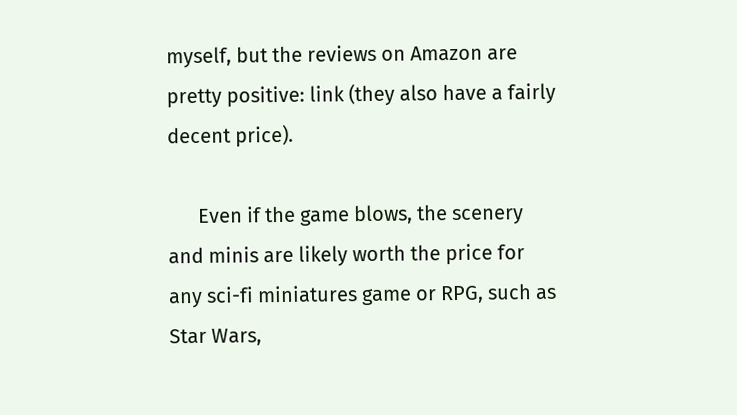myself, but the reviews on Amazon are pretty positive: link (they also have a fairly decent price).

      Even if the game blows, the scenery and minis are likely worth the price for any sci-fi miniatures game or RPG, such as Star Wars,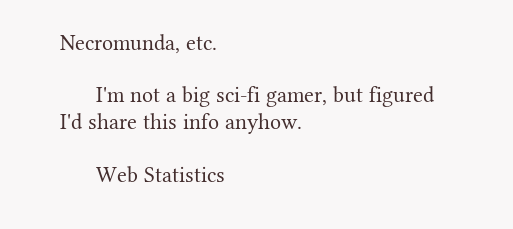Necromunda, etc.

      I'm not a big sci-fi gamer, but figured I'd share this info anyhow.

      Web Statistics